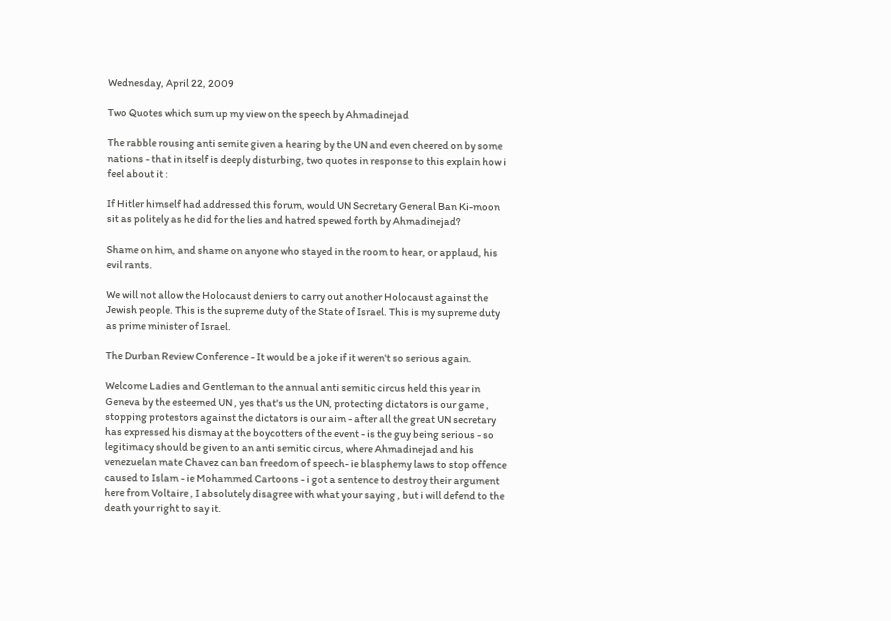Wednesday, April 22, 2009

Two Quotes which sum up my view on the speech by Ahmadinejad

The rabble rousing anti semite given a hearing by the UN and even cheered on by some nations - that in itself is deeply disturbing, two quotes in response to this explain how i feel about it :

If Hitler himself had addressed this forum, would UN Secretary General Ban Ki-moon sit as politely as he did for the lies and hatred spewed forth by Ahmadinejad?

Shame on him, and shame on anyone who stayed in the room to hear, or applaud, his evil rants.

We will not allow the Holocaust deniers to carry out another Holocaust against the Jewish people. This is the supreme duty of the State of Israel. This is my supreme duty as prime minister of Israel.

The Durban Review Conference - It would be a joke if it weren't so serious again.

Welcome Ladies and Gentleman to the annual anti semitic circus held this year in Geneva by the esteemed UN , yes that's us the UN, protecting dictators is our game , stopping protestors against the dictators is our aim - after all the great UN secretary has expressed his dismay at the boycotters of the event - is the guy being serious - so legitimacy should be given to an anti semitic circus, where Ahmadinejad and his venezuelan mate Chavez can ban freedom of speech- ie blasphemy laws to stop offence caused to Islam - ie Mohammed Cartoons - i got a sentence to destroy their argument here from Voltaire , I absolutely disagree with what your saying , but i will defend to the death your right to say it.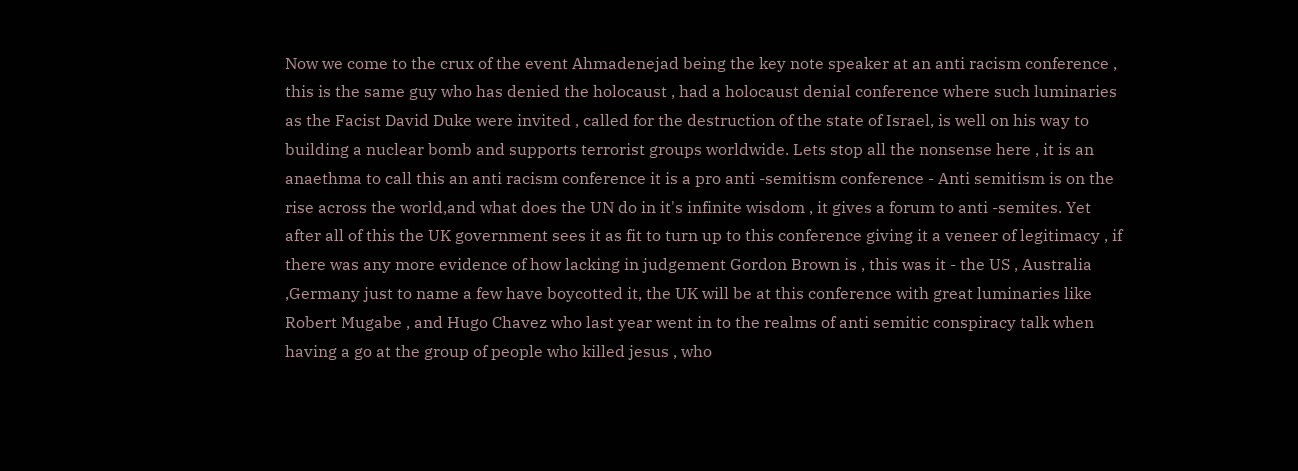Now we come to the crux of the event Ahmadenejad being the key note speaker at an anti racism conference , this is the same guy who has denied the holocaust , had a holocaust denial conference where such luminaries as the Facist David Duke were invited , called for the destruction of the state of Israel, is well on his way to building a nuclear bomb and supports terrorist groups worldwide. Lets stop all the nonsense here , it is an anaethma to call this an anti racism conference it is a pro anti -semitism conference - Anti semitism is on the rise across the world,and what does the UN do in it's infinite wisdom , it gives a forum to anti -semites. Yet after all of this the UK government sees it as fit to turn up to this conference giving it a veneer of legitimacy , if there was any more evidence of how lacking in judgement Gordon Brown is , this was it - the US , Australia ,Germany just to name a few have boycotted it, the UK will be at this conference with great luminaries like Robert Mugabe , and Hugo Chavez who last year went in to the realms of anti semitic conspiracy talk when having a go at the group of people who killed jesus , who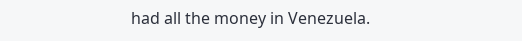had all the money in Venezuela.